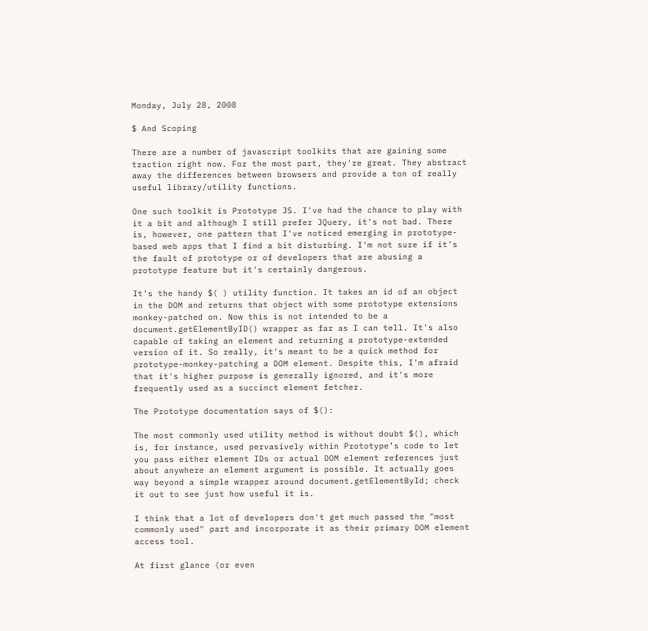Monday, July 28, 2008

$ And Scoping

There are a number of javascript toolkits that are gaining some traction right now. For the most part, they're great. They abstract away the differences between browsers and provide a ton of really useful library/utility functions.

One such toolkit is Prototype JS. I've had the chance to play with it a bit and although I still prefer JQuery, it's not bad. There is, however, one pattern that I've noticed emerging in prototype-based web apps that I find a bit disturbing. I'm not sure if it's the fault of prototype or of developers that are abusing a prototype feature but it's certainly dangerous.

It's the handy $( ) utility function. It takes an id of an object in the DOM and returns that object with some prototype extensions monkey-patched on. Now this is not intended to be a document.getElementByID() wrapper as far as I can tell. It's also capable of taking an element and returning a prototype-extended version of it. So really, it's meant to be a quick method for prototype-monkey-patching a DOM element. Despite this, I'm afraid that it's higher purpose is generally ignored, and it's more frequently used as a succinct element fetcher.

The Prototype documentation says of $():

The most commonly used utility method is without doubt $(), which is, for instance, used pervasively within Prototype’s code to let you pass either element IDs or actual DOM element references just about anywhere an element argument is possible. It actually goes way beyond a simple wrapper around document.getElementById; check it out to see just how useful it is.

I think that a lot of developers don't get much passed the "most commonly used" part and incorporate it as their primary DOM element access tool.

At first glance (or even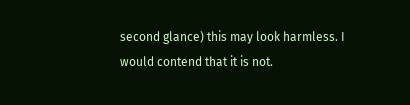second glance) this may look harmless. I would contend that it is not.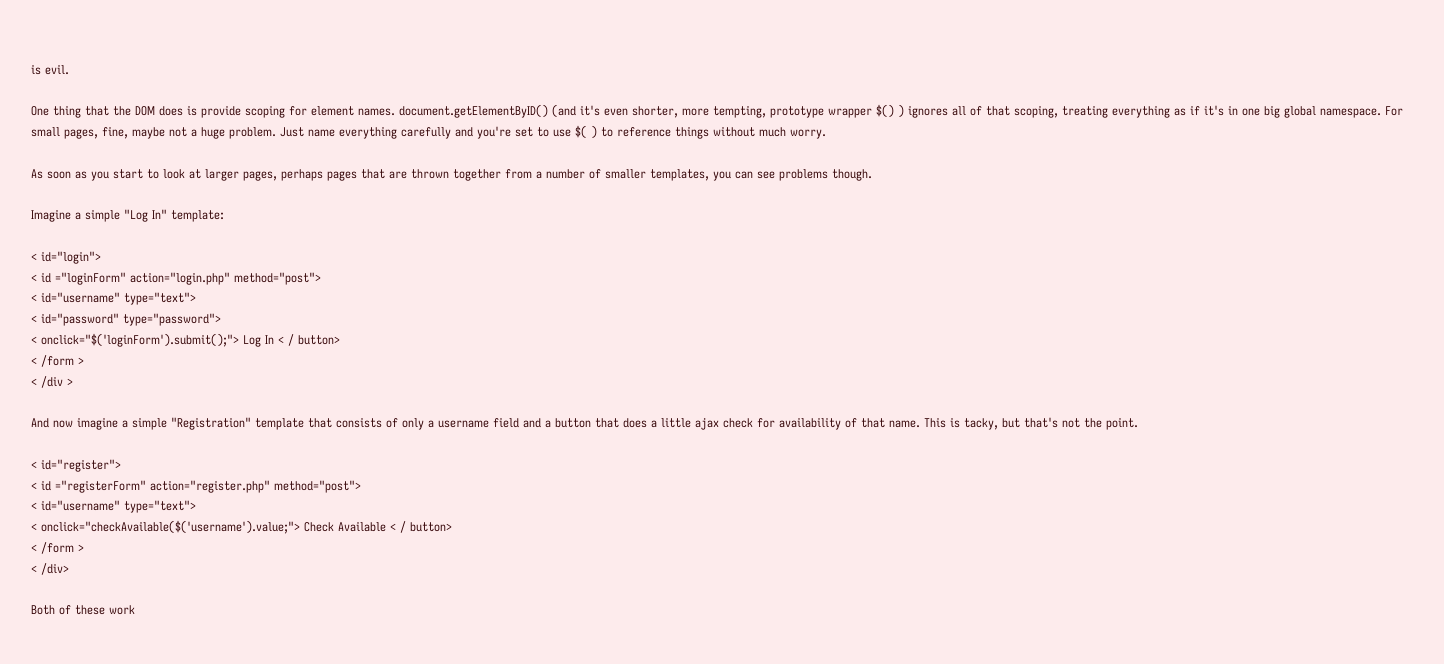is evil.

One thing that the DOM does is provide scoping for element names. document.getElementByID() (and it's even shorter, more tempting, prototype wrapper $() ) ignores all of that scoping, treating everything as if it's in one big global namespace. For small pages, fine, maybe not a huge problem. Just name everything carefully and you're set to use $( ) to reference things without much worry.

As soon as you start to look at larger pages, perhaps pages that are thrown together from a number of smaller templates, you can see problems though.

Imagine a simple "Log In" template:

< id="login">
< id ="loginForm" action="login.php" method="post">
< id="username" type="text">
< id="password" type="password">
< onclick="$('loginForm').submit();"> Log In < / button>
< /form >
< /div >

And now imagine a simple "Registration" template that consists of only a username field and a button that does a little ajax check for availability of that name. This is tacky, but that's not the point.

< id="register">
< id ="registerForm" action="register.php" method="post">
< id="username" type="text">
< onclick="checkAvailable($('username').value;"> Check Available < / button>
< /form >
< /div>

Both of these work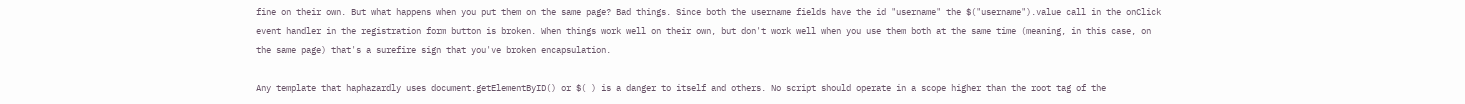fine on their own. But what happens when you put them on the same page? Bad things. Since both the username fields have the id "username" the $("username").value call in the onClick event handler in the registration form button is broken. When things work well on their own, but don't work well when you use them both at the same time (meaning, in this case, on the same page) that's a surefire sign that you've broken encapsulation.

Any template that haphazardly uses document.getElementByID() or $( ) is a danger to itself and others. No script should operate in a scope higher than the root tag of the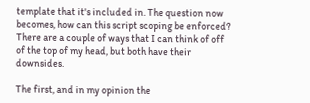template that it's included in. The question now becomes, how can this script scoping be enforced? There are a couple of ways that I can think of off of the top of my head, but both have their downsides.

The first, and in my opinion the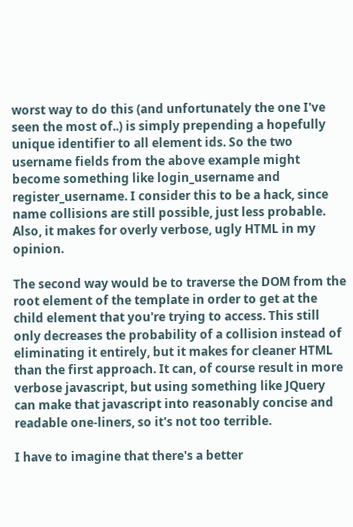worst way to do this (and unfortunately the one I've seen the most of..) is simply prepending a hopefully unique identifier to all element ids. So the two username fields from the above example might become something like login_username and register_username. I consider this to be a hack, since name collisions are still possible, just less probable. Also, it makes for overly verbose, ugly HTML in my opinion.

The second way would be to traverse the DOM from the root element of the template in order to get at the child element that you're trying to access. This still only decreases the probability of a collision instead of eliminating it entirely, but it makes for cleaner HTML than the first approach. It can, of course result in more verbose javascript, but using something like JQuery can make that javascript into reasonably concise and readable one-liners, so it's not too terrible.

I have to imagine that there's a better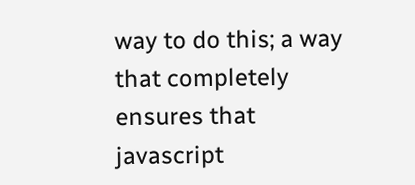way to do this; a way that completely ensures that javascript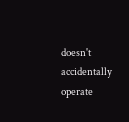doesn't accidentally operate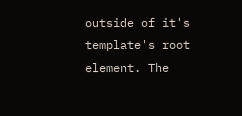outside of it's template's root element. The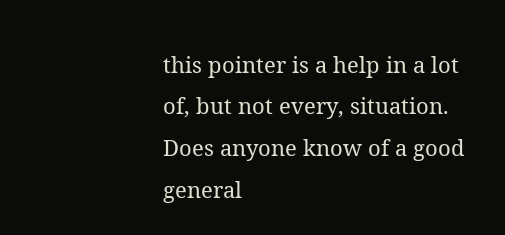this pointer is a help in a lot of, but not every, situation. Does anyone know of a good general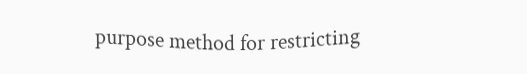purpose method for restricting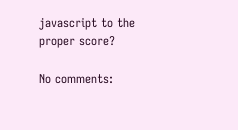javascript to the proper score?

No comments: